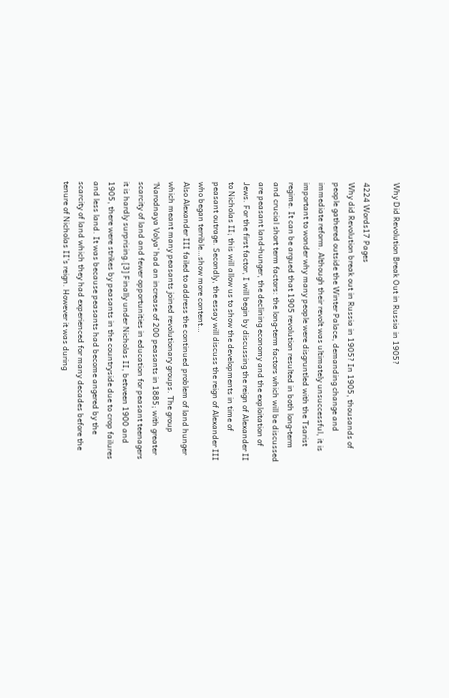Why Did Revolution Break Out in Russia in 1905?

4224 Words17 Pages
Why did Revolution break out in Russia in 1905? In 1905, thousands of people gathered outside the Winter Palace, demanding change and immediate reform. Although their revolt was ultimately unsuccessful, it is important to wonder why many people were disgruntled with the Tsarist regime. It can be argued that 1905 revolution resulted in both long-term and crucial short term factors: the long-term factors which will be discussed are peasant land-hunger, the declining economy and the exploitation of Jews. For the first factor, I will begin by discussing the reign of Alexander II to Nicholas II; this will allow us to show the developments in time of peasant outrage. Secondly, the essay will discuss the reign of Alexander III who began terrible…show more content…
Also Alexander III failed to address the continued problem of land hunger which meant many peasants joined revolutionary groups. The group ‘Narodnaya Volya’ had an increase of 200 peasants in 1885; with greater scarcity of land and fewer opportunities in education for peasant teenagers it is hardly surprising.[3] Finally under Nicholas II, between 1900 and 1905, there were strikes by peasants in the countryside due to crop failures and less land. It was because peasants had become angered by the scarcity of land which they had experienced for many decades before the tenure of Nicholas II’s reign. However it was during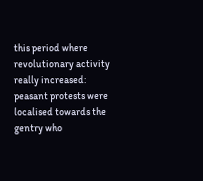this period where revolutionary activity really increased: peasant protests were localised towards the gentry who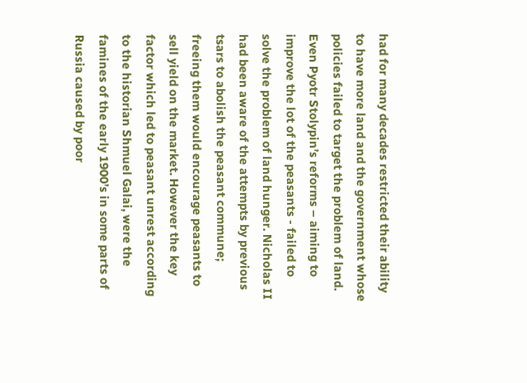had for many decades restricted their ability to have more land and the government whose policies failed to target the problem of land. Even Pyotr Stolypin’s reforms – aiming to improve the lot of the peasants - failed to solve the problem of land hunger. Nicholas II had been aware of the attempts by previous tsars to abolish the peasant commune; freeing them would encourage peasants to sell yield on the market. However the key factor which led to peasant unrest according to the historian Shmuel Galai, were the famines of the early 1900’s in some parts of Russia caused by poor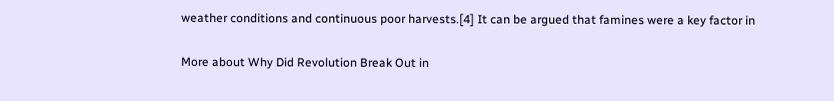weather conditions and continuous poor harvests.[4] It can be argued that famines were a key factor in

More about Why Did Revolution Break Out in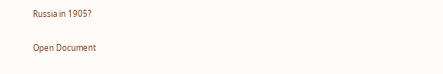Russia in 1905?

Open Document